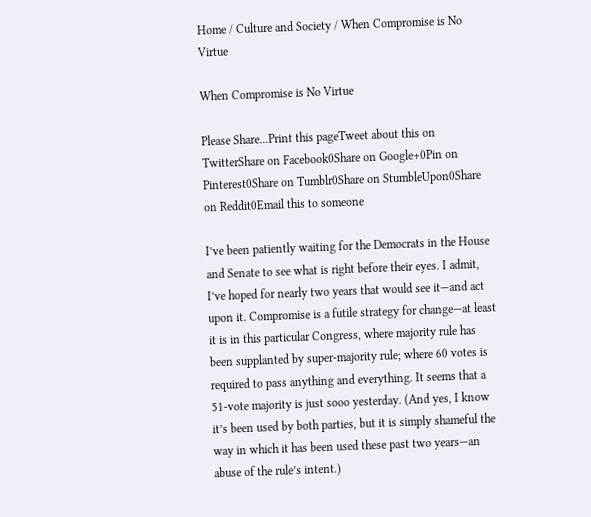Home / Culture and Society / When Compromise is No Virtue

When Compromise is No Virtue

Please Share...Print this pageTweet about this on TwitterShare on Facebook0Share on Google+0Pin on Pinterest0Share on Tumblr0Share on StumbleUpon0Share on Reddit0Email this to someone

I’ve been patiently waiting for the Democrats in the House and Senate to see what is right before their eyes. I admit, I’ve hoped for nearly two years that would see it—and act upon it. Compromise is a futile strategy for change—at least it is in this particular Congress, where majority rule has been supplanted by super-majority rule; where 60 votes is required to pass anything and everything. It seems that a 51-vote majority is just sooo yesterday. (And yes, I know it’s been used by both parties, but it is simply shameful the way in which it has been used these past two years—an abuse of the rule’s intent.)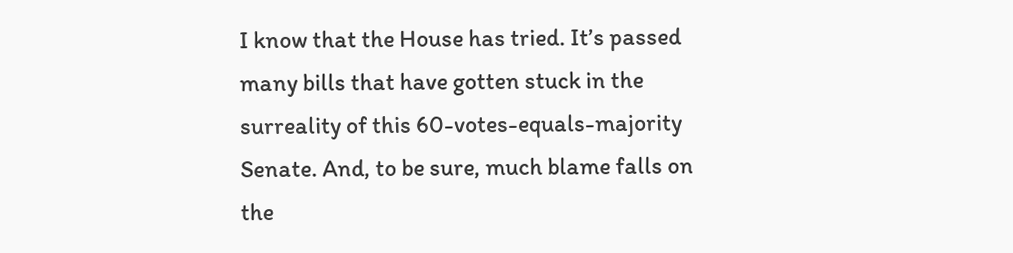I know that the House has tried. It’s passed many bills that have gotten stuck in the surreality of this 60-votes-equals-majority Senate. And, to be sure, much blame falls on the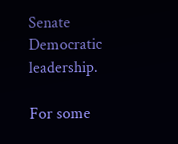Senate Democratic leadership.

For some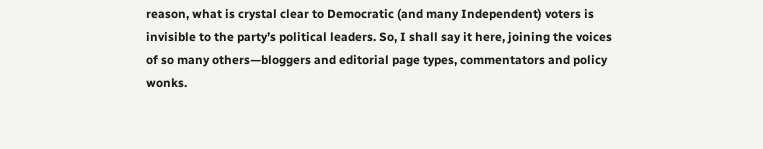reason, what is crystal clear to Democratic (and many Independent) voters is invisible to the party’s political leaders. So, I shall say it here, joining the voices of so many others—bloggers and editorial page types, commentators and policy wonks.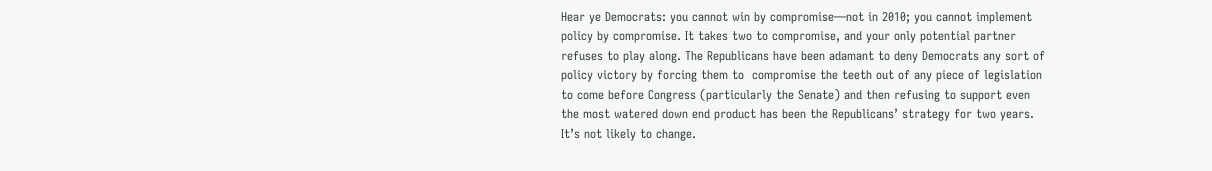Hear ye Democrats: you cannot win by compromise—not in 2010; you cannot implement policy by compromise. It takes two to compromise, and your only potential partner refuses to play along. The Republicans have been adamant to deny Democrats any sort of policy victory by forcing them to  compromise the teeth out of any piece of legislation to come before Congress (particularly the Senate) and then refusing to support even the most watered down end product has been the Republicans’ strategy for two years. It’s not likely to change.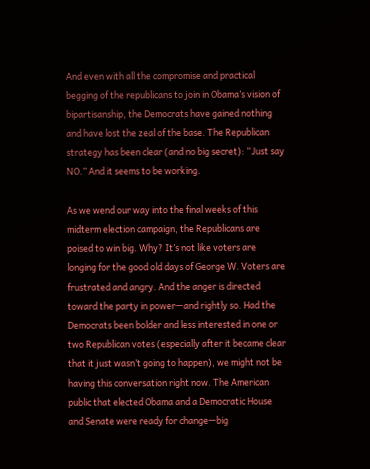And even with all the compromise and practical begging of the republicans to join in Obama’s vision of bipartisanship, the Democrats have gained nothing and have lost the zeal of the base. The Republican strategy has been clear (and no big secret): “Just say NO.” And it seems to be working.

As we wend our way into the final weeks of this midterm election campaign, the Republicans are poised to win big. Why? It’s not like voters are longing for the good old days of George W. Voters are frustrated and angry. And the anger is directed toward the party in power—and rightly so. Had the Democrats been bolder and less interested in one or two Republican votes (especially after it became clear that it just wasn’t going to happen), we might not be having this conversation right now. The American public that elected Obama and a Democratic House and Senate were ready for change—big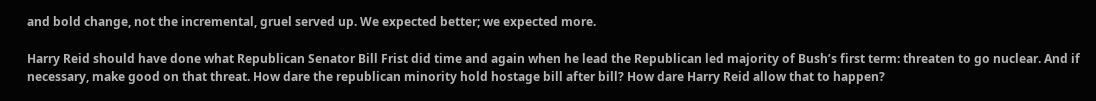and bold change, not the incremental, gruel served up. We expected better; we expected more.

Harry Reid should have done what Republican Senator Bill Frist did time and again when he lead the Republican led majority of Bush’s first term: threaten to go nuclear. And if necessary, make good on that threat. How dare the republican minority hold hostage bill after bill? How dare Harry Reid allow that to happen?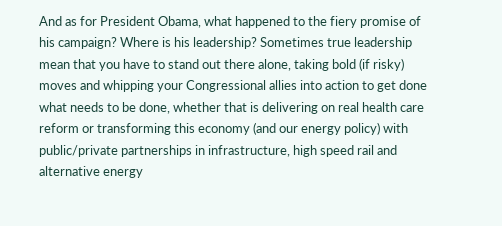And as for President Obama, what happened to the fiery promise of his campaign? Where is his leadership? Sometimes true leadership mean that you have to stand out there alone, taking bold (if risky) moves and whipping your Congressional allies into action to get done what needs to be done, whether that is delivering on real health care reform or transforming this economy (and our energy policy) with public/private partnerships in infrastructure, high speed rail and alternative energy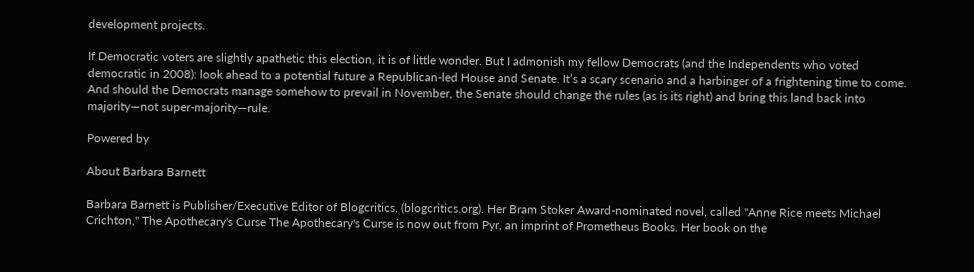development projects.

If Democratic voters are slightly apathetic this election, it is of little wonder. But I admonish my fellow Democrats (and the Independents who voted democratic in 2008): look ahead to a potential future a Republican-led House and Senate. It’s a scary scenario and a harbinger of a frightening time to come. And should the Democrats manage somehow to prevail in November, the Senate should change the rules (as is its right) and bring this land back into majority—not super-majority—rule.

Powered by

About Barbara Barnett

Barbara Barnett is Publisher/Executive Editor of Blogcritics, (blogcritics.org). Her Bram Stoker Award-nominated novel, called "Anne Rice meets Michael Crichton," The Apothecary's Curse The Apothecary's Curse is now out from Pyr, an imprint of Prometheus Books. Her book on the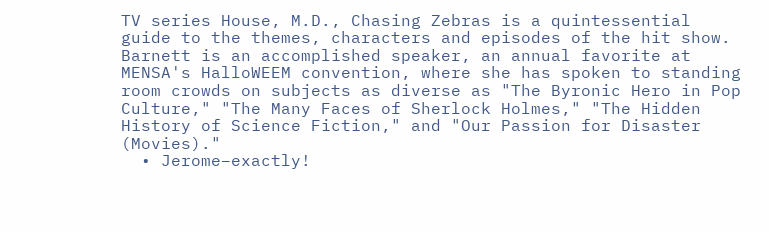TV series House, M.D., Chasing Zebras is a quintessential guide to the themes, characters and episodes of the hit show. Barnett is an accomplished speaker, an annual favorite at MENSA's HalloWEEM convention, where she has spoken to standing room crowds on subjects as diverse as "The Byronic Hero in Pop Culture," "The Many Faces of Sherlock Holmes," "The Hidden History of Science Fiction," and "Our Passion for Disaster (Movies)."
  • Jerome–exactly!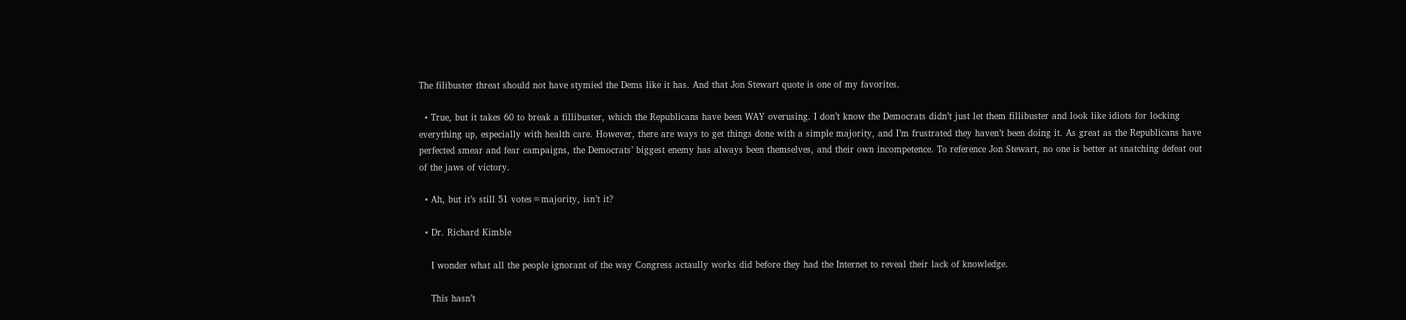The filibuster threat should not have stymied the Dems like it has. And that Jon Stewart quote is one of my favorites.

  • True, but it takes 60 to break a fillibuster, which the Republicans have been WAY overusing. I don’t know the Democrats didn’t just let them fillibuster and look like idiots for locking everything up, especially with health care. However, there are ways to get things done with a simple majority, and I’m frustrated they haven’t been doing it. As great as the Republicans have perfected smear and fear campaigns, the Democrats’ biggest enemy has always been themselves, and their own incompetence. To reference Jon Stewart, no one is better at snatching defeat out of the jaws of victory.

  • Ah, but it’s still 51 votes=majority, isn’t it?

  • Dr. Richard Kimble

    I wonder what all the people ignorant of the way Congress actaully works did before they had the Internet to reveal their lack of knowledge.

    This hasn’t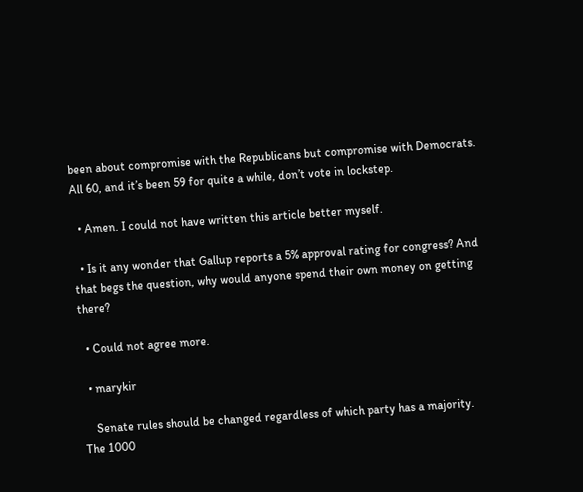been about compromise with the Republicans but compromise with Democrats. All 60, and it’s been 59 for quite a while, don’t vote in lockstep.

  • Amen. I could not have written this article better myself.

  • Is it any wonder that Gallup reports a 5% approval rating for congress? And that begs the question, why would anyone spend their own money on getting there?

  • Could not agree more.

  • marykir

    Senate rules should be changed regardless of which party has a majority. The 1000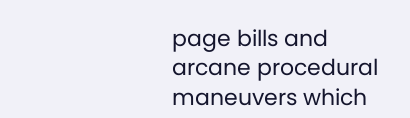page bills and arcane procedural maneuvers which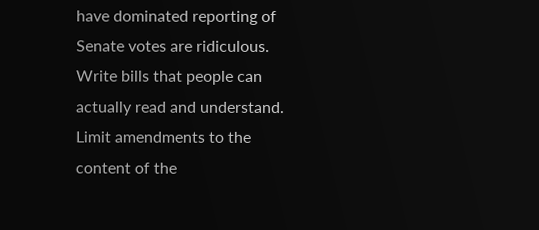have dominated reporting of Senate votes are ridiculous. Write bills that people can actually read and understand. Limit amendments to the content of the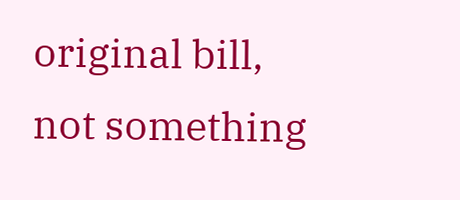original bill, not something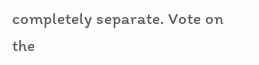completely separate. Vote on the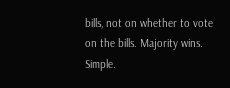bills, not on whether to vote on the bills. Majority wins. Simple.